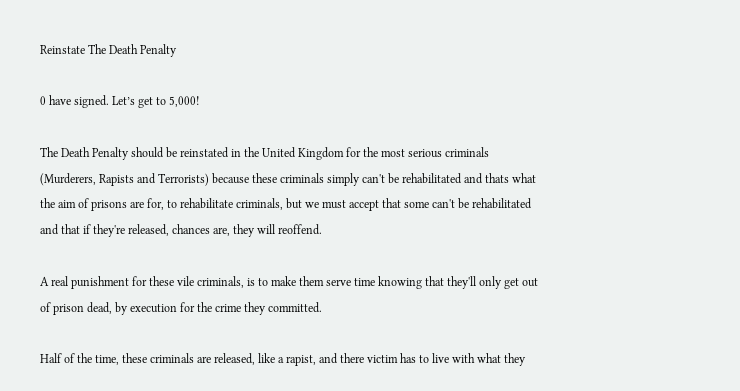Reinstate The Death Penalty

0 have signed. Let’s get to 5,000!

The Death Penalty should be reinstated in the United Kingdom for the most serious criminals (Murderers, Rapists and Terrorists) because these criminals simply can't be rehabilitated and thats what the aim of prisons are for, to rehabilitate criminals, but we must accept that some can't be rehabilitated and that if they're released, chances are, they will reoffend.

A real punishment for these vile criminals, is to make them serve time knowing that they'll only get out of prison dead, by execution for the crime they committed.

Half of the time, these criminals are released, like a rapist, and there victim has to live with what they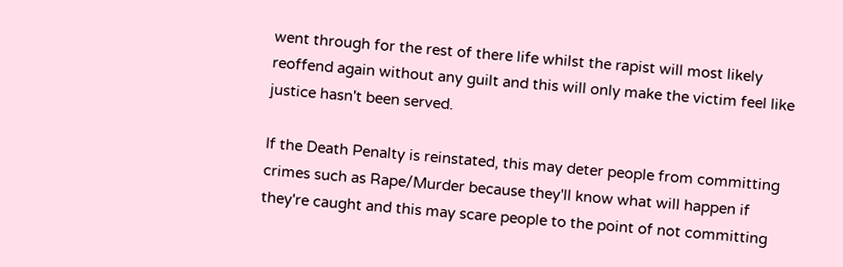went through for the rest of there life whilst the rapist will most likely reoffend again without any guilt and this will only make the victim feel like justice hasn't been served.

If the Death Penalty is reinstated, this may deter people from committing crimes such as Rape/Murder because they'll know what will happen if they're caught and this may scare people to the point of not committing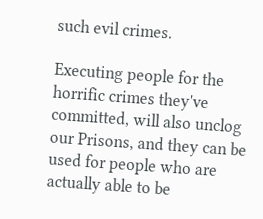such evil crimes.

Executing people for the horrific crimes they've committed, will also unclog our Prisons, and they can be used for people who are actually able to be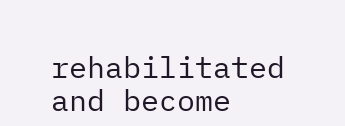rehabilitated and become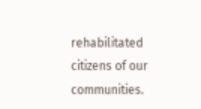rehabilitated citizens of our communities.